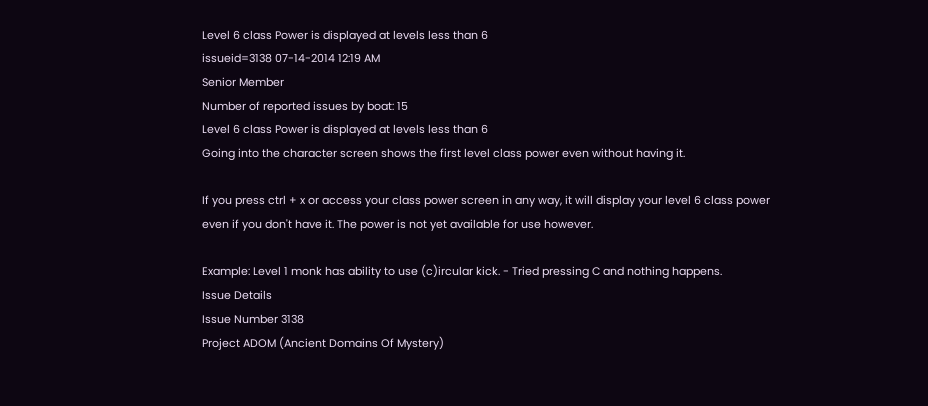Level 6 class Power is displayed at levels less than 6
issueid=3138 07-14-2014 12:19 AM
Senior Member
Number of reported issues by boat: 15
Level 6 class Power is displayed at levels less than 6
Going into the character screen shows the first level class power even without having it.

If you press ctrl + x or access your class power screen in any way, it will display your level 6 class power even if you don't have it. The power is not yet available for use however.

Example: Level 1 monk has ability to use (c)ircular kick. - Tried pressing C and nothing happens.
Issue Details
Issue Number 3138
Project ADOM (Ancient Domains Of Mystery)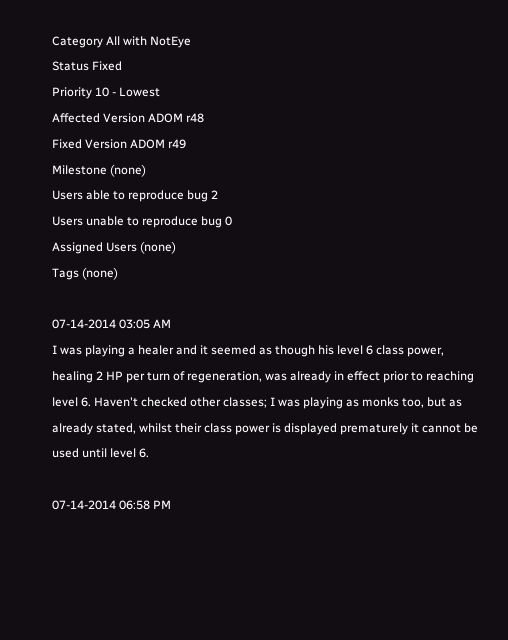Category All with NotEye
Status Fixed
Priority 10 - Lowest
Affected Version ADOM r48
Fixed Version ADOM r49
Milestone (none)
Users able to reproduce bug 2
Users unable to reproduce bug 0
Assigned Users (none)
Tags (none)

07-14-2014 03:05 AM
I was playing a healer and it seemed as though his level 6 class power, healing 2 HP per turn of regeneration, was already in effect prior to reaching level 6. Haven't checked other classes; I was playing as monks too, but as already stated, whilst their class power is displayed prematurely it cannot be used until level 6.

07-14-2014 06:58 PM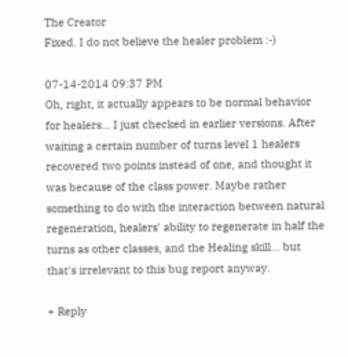The Creator
Fixed. I do not believe the healer problem :-)

07-14-2014 09:37 PM
Oh, right, it actually appears to be normal behavior for healers... I just checked in earlier versions. After waiting a certain number of turns level 1 healers recovered two points instead of one, and thought it was because of the class power. Maybe rather something to do with the interaction between natural regeneration, healers' ability to regenerate in half the turns as other classes, and the Healing skill... but that's irrelevant to this bug report anyway.

+ Reply